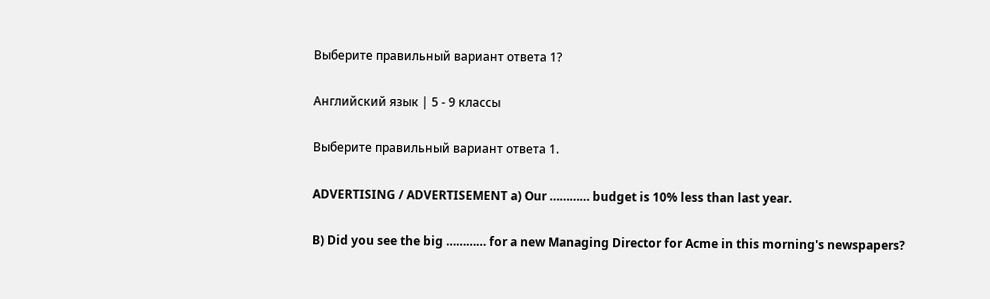Выберите правильный вариант ответа 1?

Английский язык | 5 - 9 классы

Выберите правильный вариант ответа 1.

ADVERTISING / ADVERTISEMENT a) Our ………… budget is 10% less than last year.

B) Did you see the big ………… for a new Managing Director for Acme in this morning's newspapers?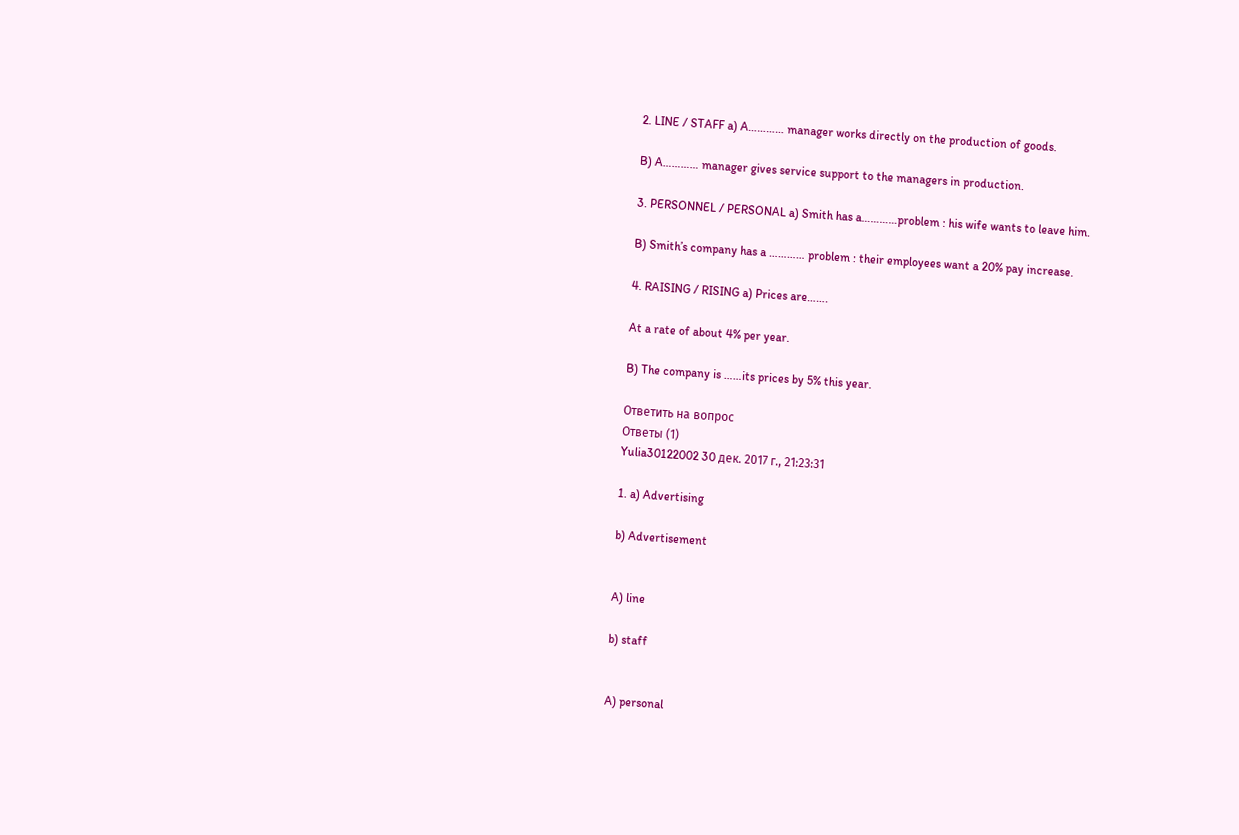2. LINE / STAFF a) A………… manager works directly on the production of goods.

B) A………… manager gives service support to the managers in production.

3. PERSONNEL / PERSONAL a) Smith has a…………problem : his wife wants to leave him.

B) Smith’s company has a ………… problem : their employees want a 20% pay increase.

4. RAISING / RISING a) Prices are…….

At a rate of about 4% per year.

B) The company is ……its prices by 5% this year.

Ответить на вопрос
Ответы (1)
Yulia30122002 30 дек. 2017 г., 21:23:31

1. a) Advertising

b) Advertisement


A) line

b) staff


A) personal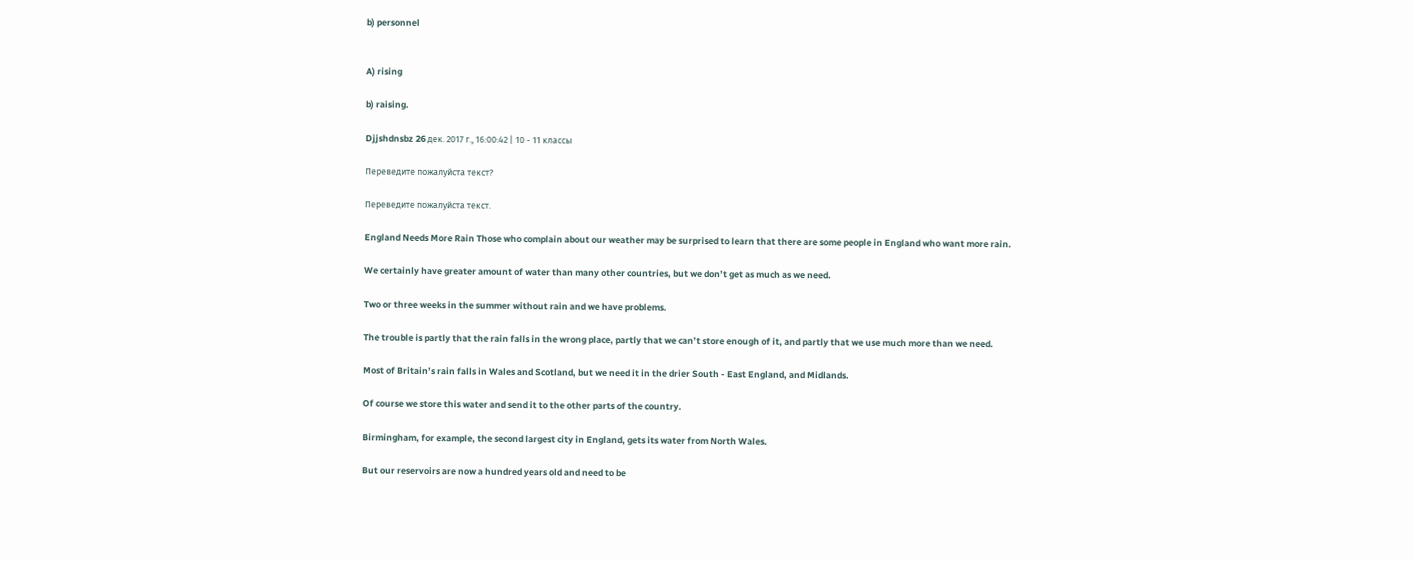b) personnel


A) rising

b) raising.

Djjshdnsbz 26 дек. 2017 г., 16:00:42 | 10 - 11 классы

Переведите пожалуйста текст?

Переведите пожалуйста текст.

England Needs More Rain Those who complain about our weather may be surprised to learn that there are some people in England who want more rain.

We certainly have greater amount of water than many other countries, but we don’t get as much as we need.

Two or three weeks in the summer without rain and we have problems.

The trouble is partly that the rain falls in the wrong place, partly that we can’t store enough of it, and partly that we use much more than we need.

Most of Britain’s rain falls in Wales and Scotland, but we need it in the drier South - East England, and Midlands.

Of course we store this water and send it to the other parts of the country.

Birmingham, for example, the second largest city in England, gets its water from North Wales.

But our reservoirs are now a hundred years old and need to be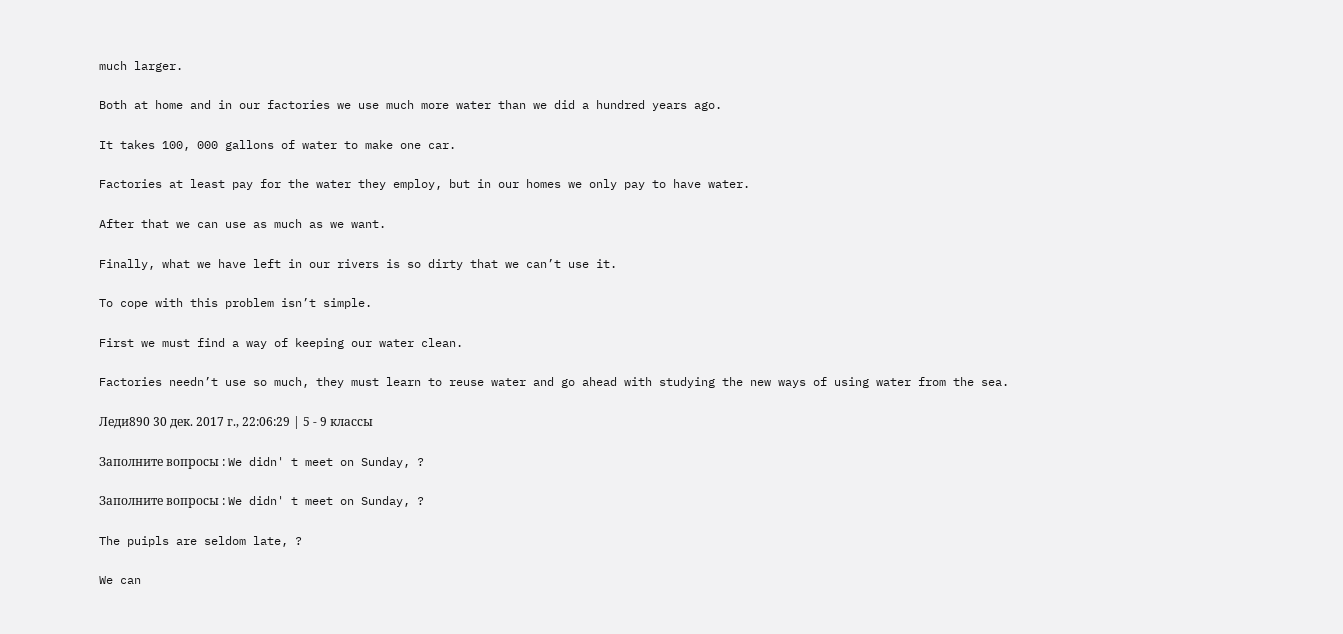much larger.

Both at home and in our factories we use much more water than we did a hundred years ago.

It takes 100, 000 gallons of water to make one car.

Factories at least pay for the water they employ, but in our homes we only pay to have water.

After that we can use as much as we want.

Finally, what we have left in our rivers is so dirty that we can’t use it.

To cope with this problem isn’t simple.

First we must find a way of keeping our water clean.

Factories needn’t use so much, they must learn to reuse water and go ahead with studying the new ways of using water from the sea.

Леди890 30 дек. 2017 г., 22:06:29 | 5 - 9 классы

Заполните вопросы : We didn' t meet on Sunday, ?

Заполните вопросы : We didn' t meet on Sunday, ?

The puipls are seldom late, ?

We can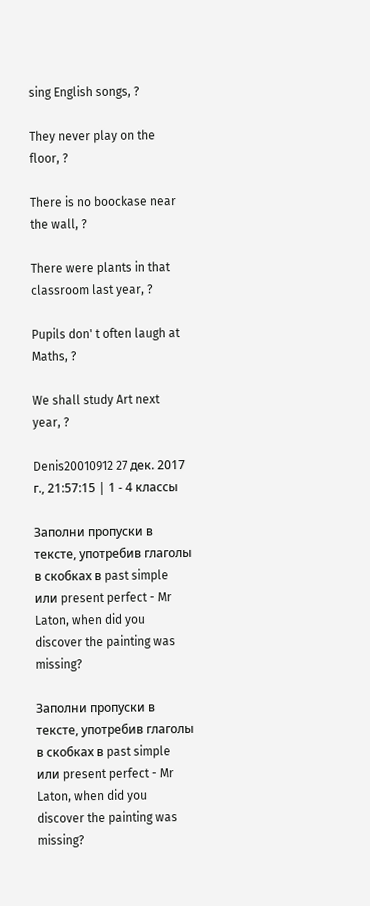sing English songs, ?

They never play on the floor, ?

There is no boockase near the wall, ?

There were plants in that classroom last year, ?

Pupils don' t often laugh at Maths, ?

We shall study Art next year, ?

Denis20010912 27 дек. 2017 г., 21:57:15 | 1 - 4 классы

Заполни пропуски в тексте, употребив глаголы в скобках в past simple или present perfect - Mr Laton, when did you discover the painting was missing?

Заполни пропуски в тексте, употребив глаголы в скобках в past simple или present perfect - Mr Laton, when did you discover the painting was missing?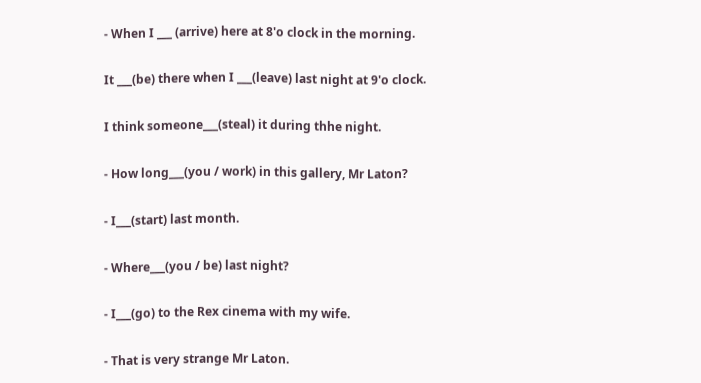- When I ___ (arrive) here at 8'o clock in the morning.

It ___(be) there when I ___(leave) last night at 9'o clock.

I think someone___(steal) it during thhe night.

- How long___(you / work) in this gallery, Mr Laton?

- I___(start) last month.

- Where___(you / be) last night?

- I___(go) to the Rex cinema with my wife.

- That is very strange Mr Laton.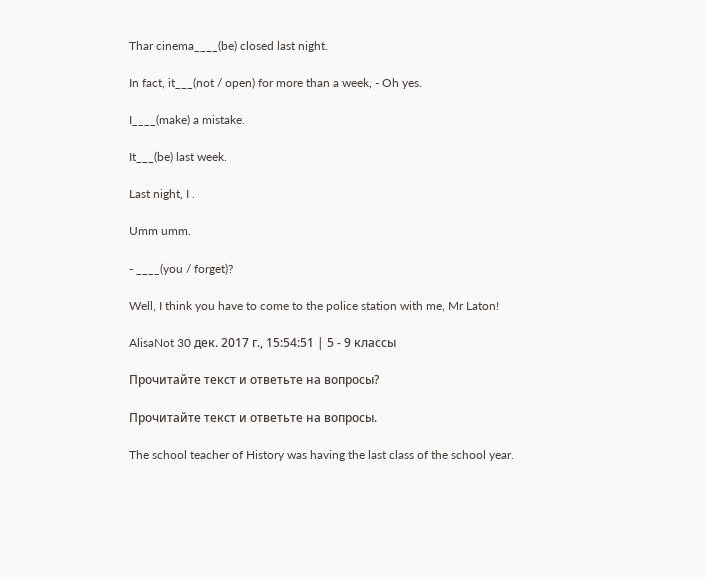Thar cinema____(be) closed last night.

In fact, it___(not / open) for more than a week, - Oh yes.

I____(make) a mistake.

It___(be) last week.

Last night, I .

Umm umm.

- ____(you / forget)?

Well, I think you have to come to the police station with me, Mr Laton!

AlisaNot 30 дек. 2017 г., 15:54:51 | 5 - 9 классы

Прочитайте текст и ответьте на вопросы?

Прочитайте текст и ответьте на вопросы.

The school teacher of History was having the last class of the school year.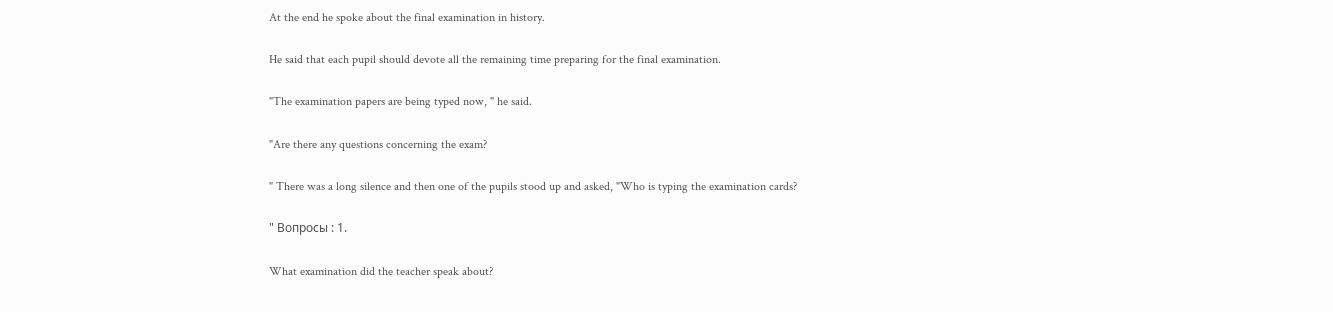At the end he spoke about the final examination in history.

He said that each pupil should devote all the remaining time preparing for the final examination.

"The examination papers are being typed now, " he said.

"Are there any questions concerning the exam?

" There was a long silence and then one of the pupils stood up and asked, "Who is typing the examination cards?

" Вопросы : 1.

What examination did the teacher speak about?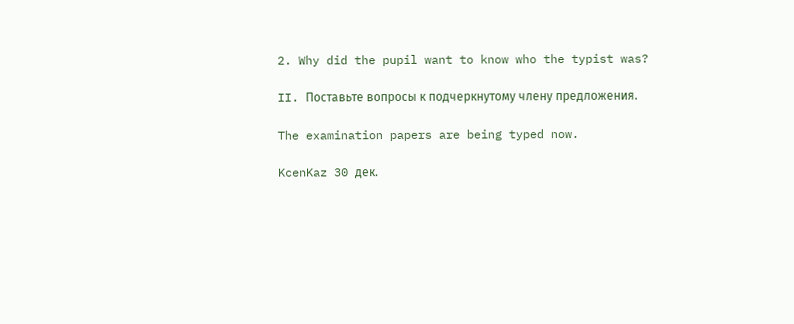2. Why did the pupil want to know who the typist was?

II. Поставьте вопросы к подчеркнутому члену предложения.

The examination papers are being typed now.

KcenKaz 30 дек.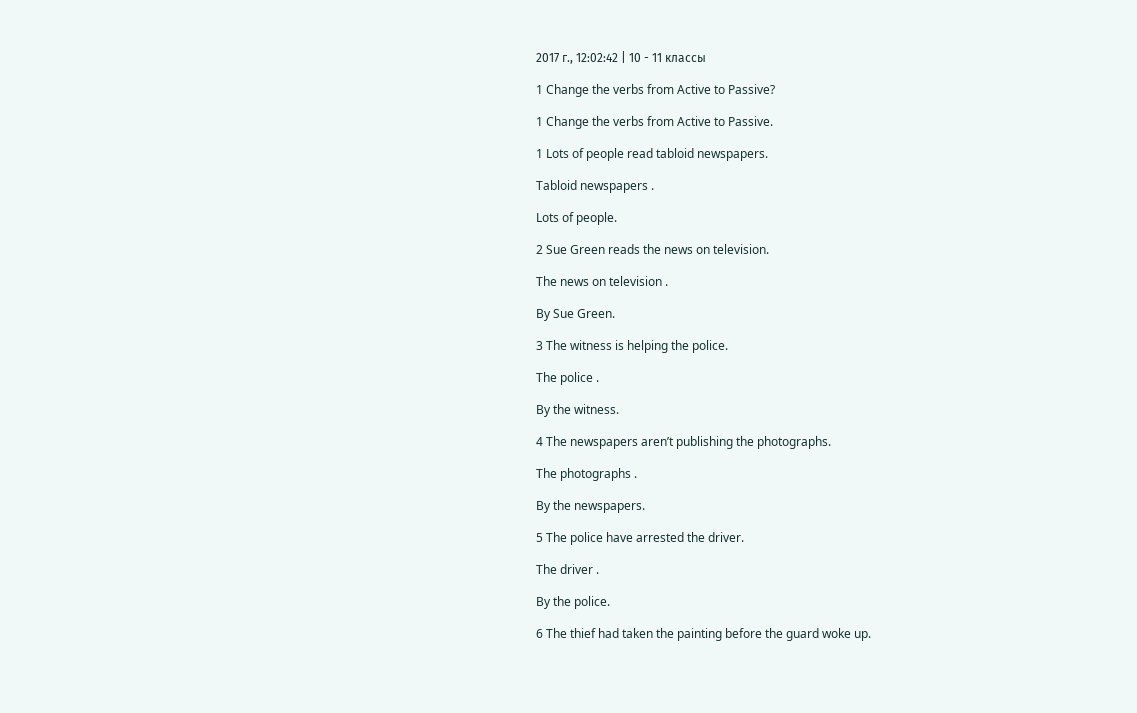2017 г., 12:02:42 | 10 - 11 классы

1 Change the verbs from Active to Passive?

1 Change the verbs from Active to Passive.

1 Lots of people read tabloid newspapers.

Tabloid newspapers .

Lots of people.

2 Sue Green reads the news on television.

The news on television .

By Sue Green.

3 The witness is helping the police.

The police .

By the witness.

4 The newspapers aren’t publishing the photographs.

The photographs .

By the newspapers.

5 The police have arrested the driver.

The driver .

By the police.

6 The thief had taken the painting before the guard woke up.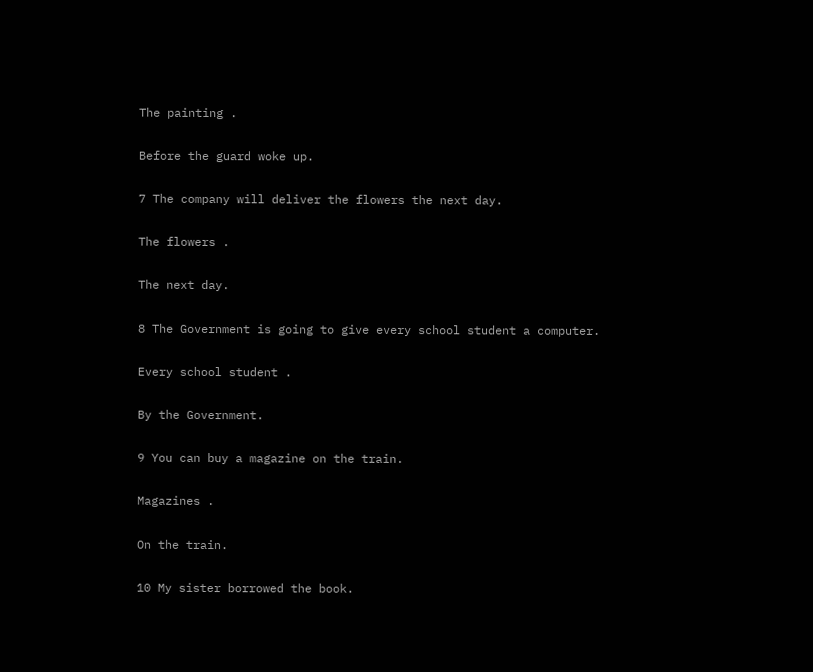The painting .

Before the guard woke up.

7 The company will deliver the flowers the next day.

The flowers .

The next day.

8 The Government is going to give every school student a computer.

Every school student .

By the Government.

9 You can buy a magazine on the train.

Magazines .

On the train.

10 My sister borrowed the book.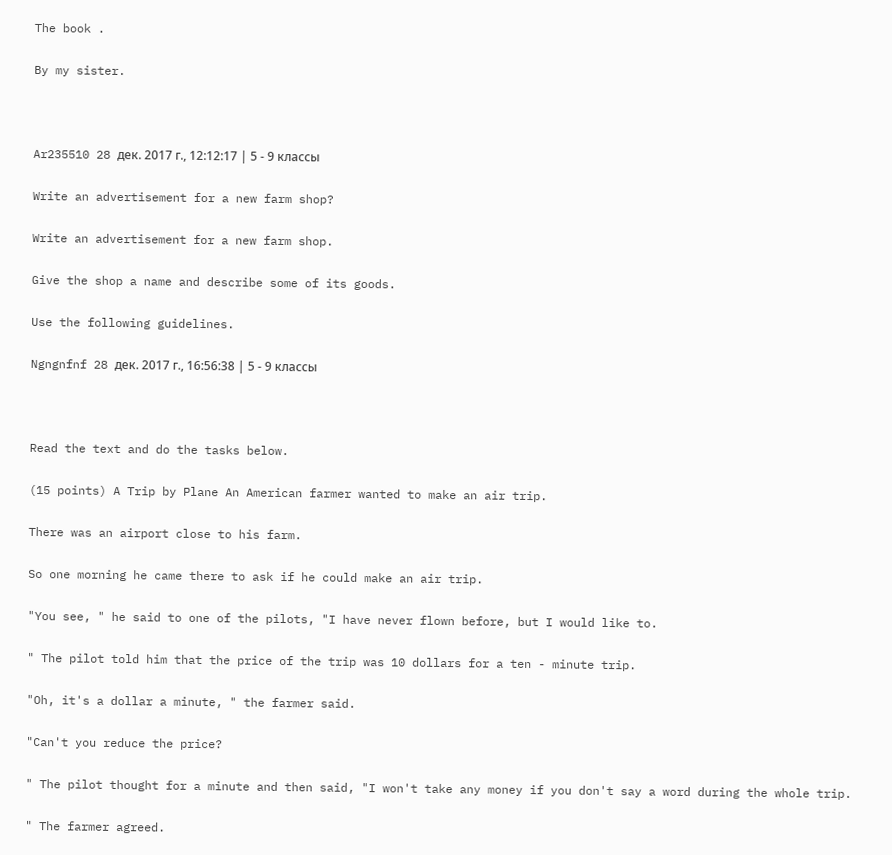The book .

By my sister.



Ar235510 28 дек. 2017 г., 12:12:17 | 5 - 9 классы

Write an advertisement for a new farm shop?

Write an advertisement for a new farm shop.

Give the shop a name and describe some of its goods.

Use the following guidelines.

Ngngnfnf 28 дек. 2017 г., 16:56:38 | 5 - 9 классы



Read the text and do the tasks below.

(15 points) A Trip by Plane An American farmer wanted to make an air trip.

There was an airport close to his farm.

So one morning he came there to ask if he could make an air trip.

"You see, " he said to one of the pilots, "I have never flown before, but I would like to.

" The pilot told him that the price of the trip was 10 dollars for a ten - minute trip.

"Oh, it's a dollar a minute, " the farmer said.

"Can't you reduce the price?

" The pilot thought for a minute and then said, "I won't take any money if you don't say a word during the whole trip.

" The farmer agreed.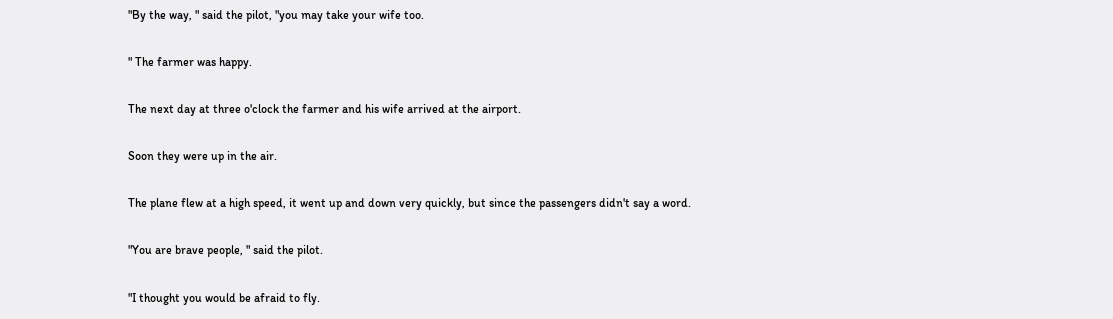"By the way, " said the pilot, "you may take your wife too.

" The farmer was happy.

The next day at three o'clock the farmer and his wife arrived at the airport.

Soon they were up in the air.

The plane flew at a high speed, it went up and down very quickly, but since the passengers didn't say a word.

"You are brave people, " said the pilot.

"I thought you would be afraid to fly.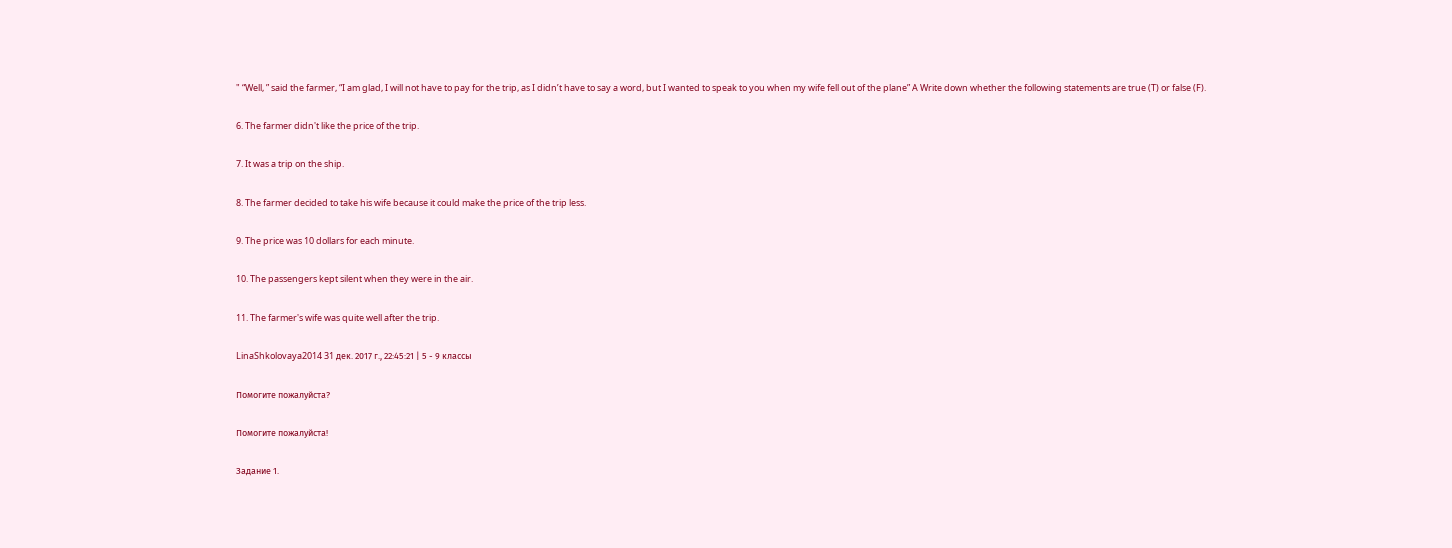" “Well, ” said the farmer, “I am glad, I will not have to pay for the trip, as I didn’t have to say a word, but I wanted to speak to you when my wife fell out of the plane” A Write down whether the following statements are true (T) or false (F).

6. The farmer didn't like the price of the trip.

7. It was a trip on the ship.

8. The farmer decided to take his wife because it could make the price of the trip less.

9. The price was 10 dollars for each minute.

10. The passengers kept silent when they were in the air.

11. The farmer's wife was quite well after the trip.

LinaShkolovaya2014 31 дек. 2017 г., 22:45:21 | 5 - 9 классы

Помогите пожалуйста?

Помогите пожалуйста!

Задание 1.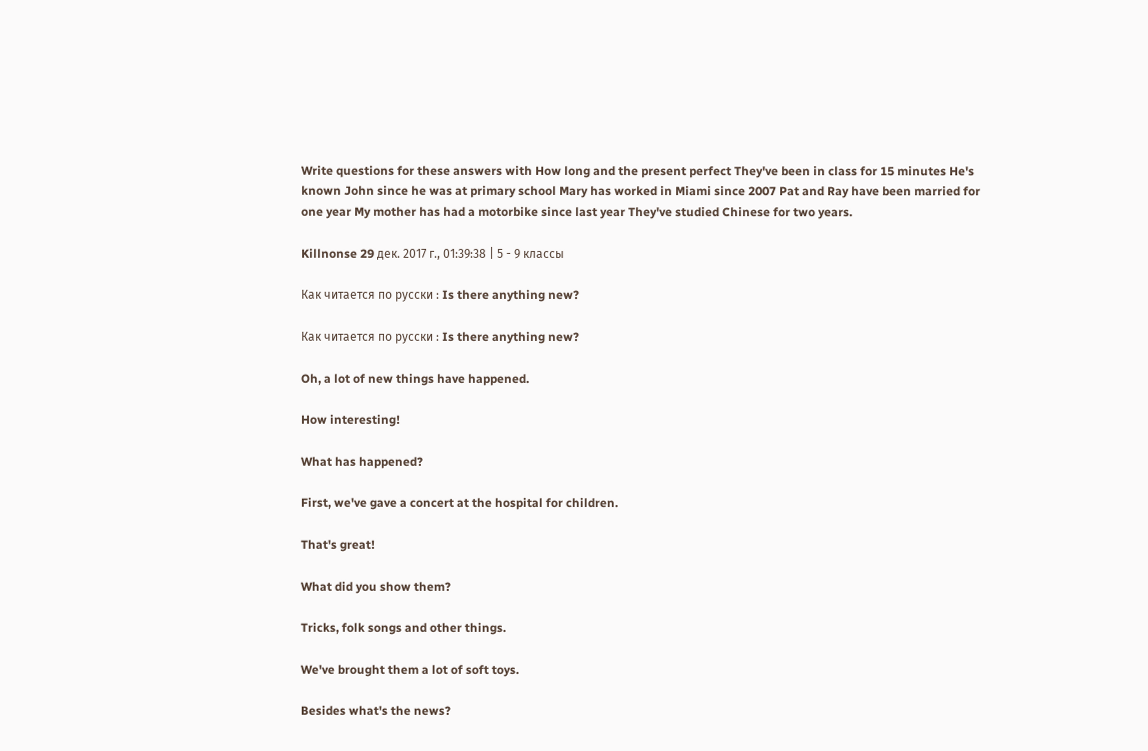Write questions for these answers with How long and the present perfect They've been in class for 15 minutes He's known John since he was at primary school Mary has worked in Miami since 2007 Pat and Ray have been married for one year My mother has had a motorbike since last year They've studied Chinese for two years.

Killnonse 29 дек. 2017 г., 01:39:38 | 5 - 9 классы

Как читается по русски : Is there anything new?

Как читается по русски : Is there anything new?

Oh, a lot of new things have happened.

How interesting!

What has happened?

First, we've gave a concert at the hospital for children.

That's great!

What did you show them?

Tricks, folk songs and other things.

We've brought them a lot of soft toys.

Besides what's the news?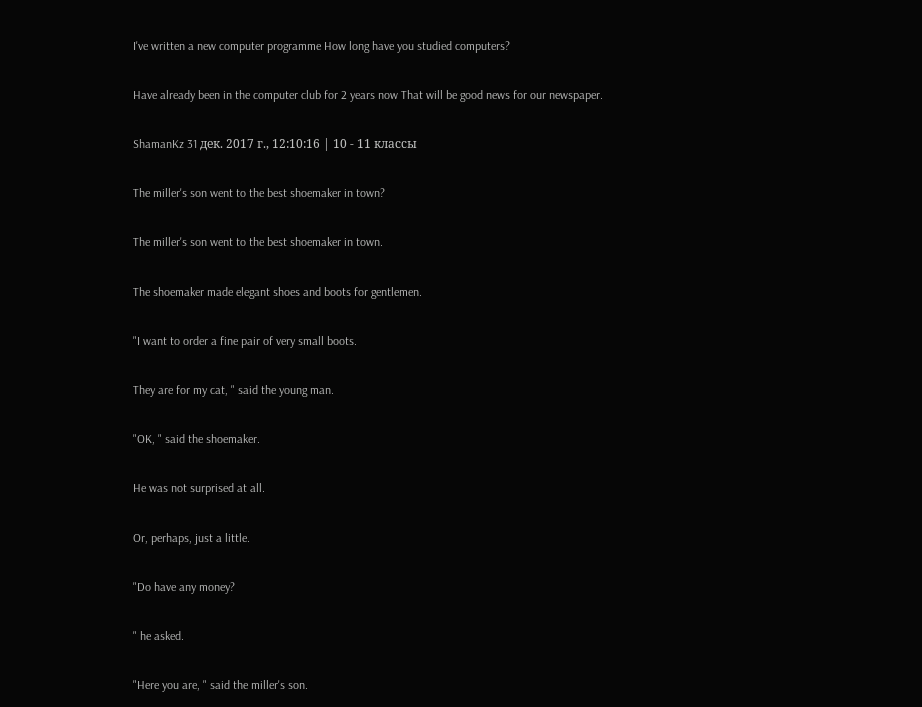I've written a new computer programme How long have you studied computers?

Have already been in the computer club for 2 years now That will be good news for our newspaper.

ShamanKz 31 дек. 2017 г., 12:10:16 | 10 - 11 классы

The miller's son went to the best shoemaker in town?

The miller's son went to the best shoemaker in town.

The shoemaker made elegant shoes and boots for gentlemen.

"I want to order a fine pair of very small boots.

They are for my cat, " said the young man.

"OK, " said the shoemaker.

He was not surprised at all.

Or, perhaps, just a little.

"Do have any money?

" he asked.

"Here you are, " said the miller's son.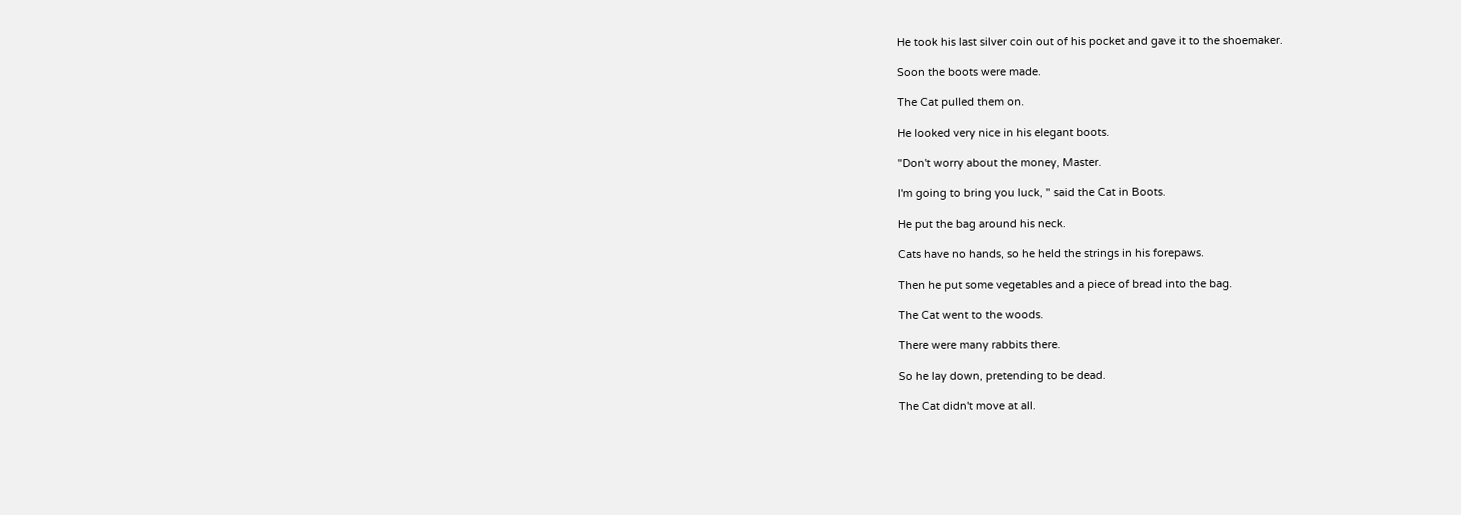He took his last silver coin out of his pocket and gave it to the shoemaker.

Soon the boots were made.

The Cat pulled them on.

He looked very nice in his elegant boots.

"Don't worry about the money, Master.

I'm going to bring you luck, " said the Cat in Boots.

He put the bag around his neck.

Cats have no hands, so he held the strings in his forepaws.

Then he put some vegetables and a piece of bread into the bag.

The Cat went to the woods.

There were many rabbits there.

So he lay down, pretending to be dead.

The Cat didn't move at all.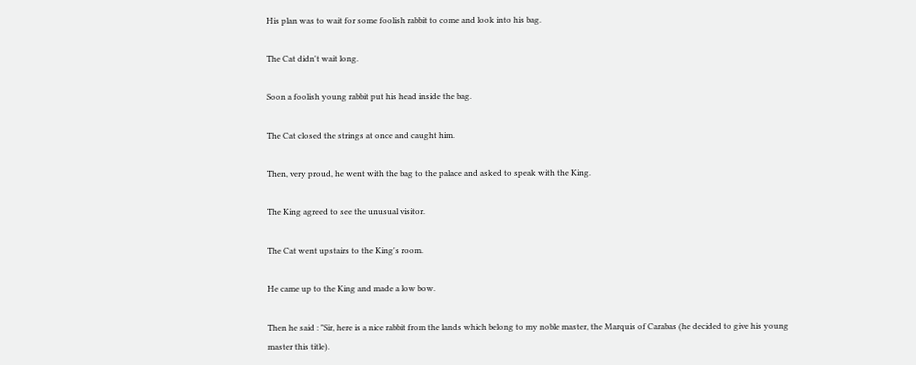His plan was to wait for some foolish rabbit to come and look into his bag.

The Cat didn't wait long.

Soon a foolish young rabbit put his head inside the bag.

The Cat closed the strings at once and caught him.

Then, very proud, he went with the bag to the palace and asked to speak with the King.

The King agreed to see the unusual visitor.

The Cat went upstairs to the King's room.

He came up to the King and made a low bow.

Then he said : "Sir, here is a nice rabbit from the lands which belong to my noble master, the Marquis of Carabas (he decided to give his young master this title).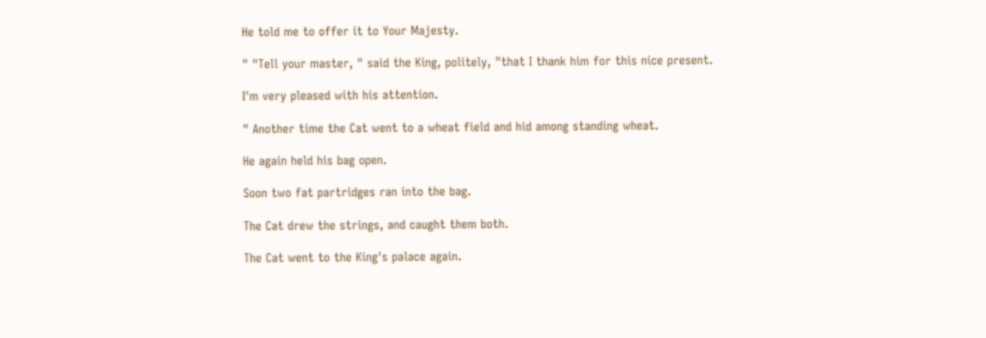He told me to offer it to Your Majesty.

" "Tell your master, " said the King, politely, "that I thank him for this nice present.

I'm very pleased with his attention.

" Another time the Cat went to a wheat field and hid among standing wheat.

He again held his bag open.

Soon two fat partridges ran into the bag.

The Cat drew the strings, and caught them both.

The Cat went to the King's palace again.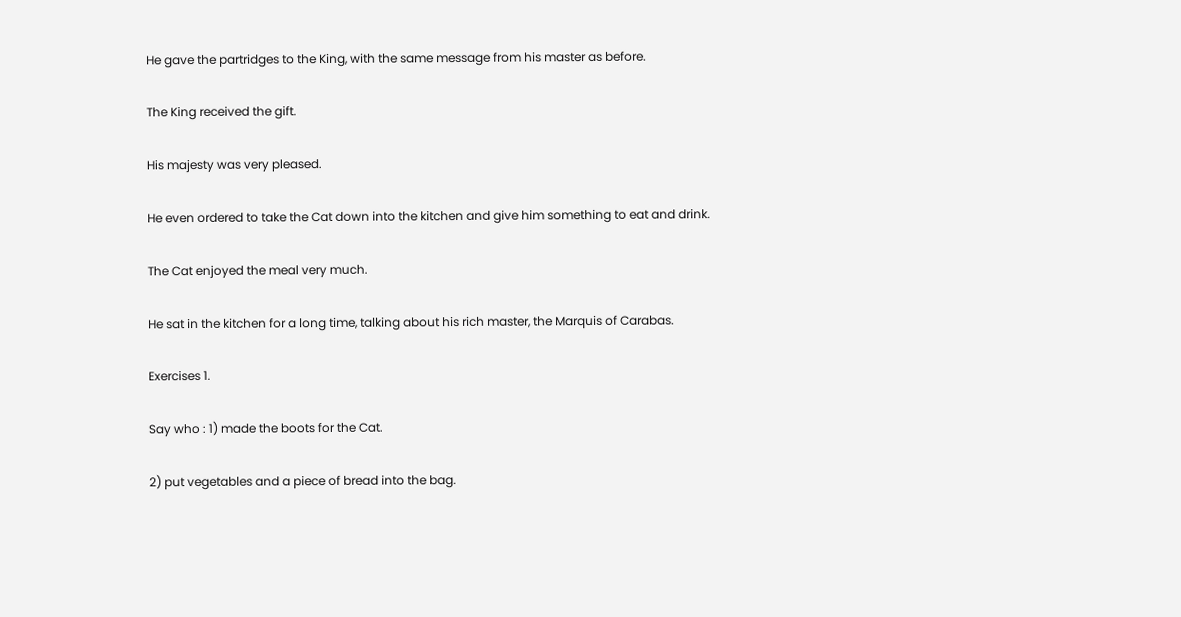He gave the partridges to the King, with the same message from his master as before.

The King received the gift.

His majesty was very pleased.

He even ordered to take the Cat down into the kitchen and give him something to eat and drink.

The Cat enjoyed the meal very much.

He sat in the kitchen for a long time, talking about his rich master, the Marquis of Carabas.

Exercises 1.

Say who : 1) made the boots for the Cat.

2) put vegetables and a piece of bread into the bag.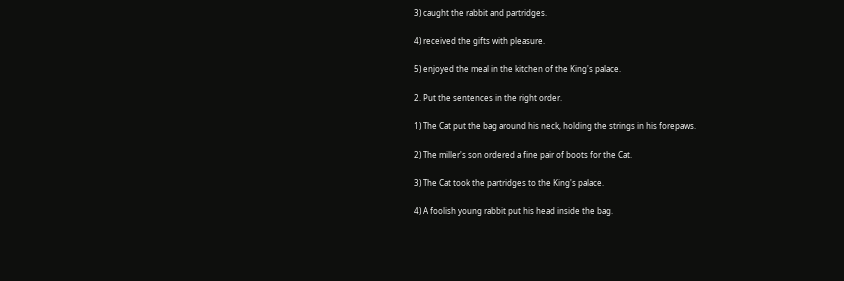3) caught the rabbit and partridges.

4) received the gifts with pleasure.

5) enjoyed the meal in the kitchen of the King's palace.

2. Put the sentences in the right order.

1) The Cat put the bag around his neck, holding the strings in his forepaws.

2) The miller's son ordered a fine pair of boots for the Cat.

3) The Cat took the partridges to the King's palace.

4) A foolish young rabbit put his head inside the bag.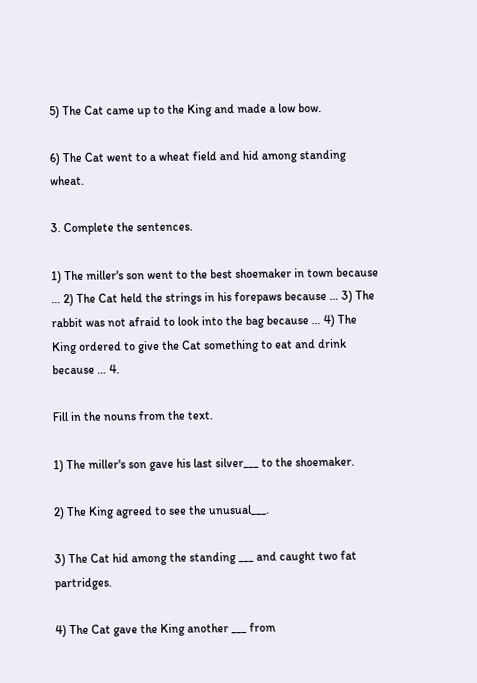5) The Cat came up to the King and made a low bow.

6) The Cat went to a wheat field and hid among standing wheat.

3. Complete the sentences.

1) The miller's son went to the best shoemaker in town because … 2) The Cat held the strings in his forepaws because … 3) The rabbit was not afraid to look into the bag because … 4) The King ordered to give the Cat something to eat and drink because … 4.

Fill in the nouns from the text.

1) The miller's son gave his last silver___ to the shoemaker.

2) The King agreed to see the unusual___.

3) The Cat hid among the standing ___ and caught two fat partridges.

4) The Cat gave the King another ___ from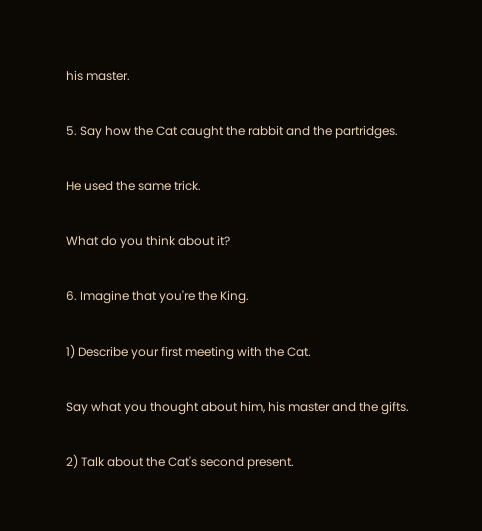his master.

5. Say how the Cat caught the rabbit and the partridges.

He used the same trick.

What do you think about it?

6. Imagine that you're the King.

1) Describe your first meeting with the Cat.

Say what you thought about him, his master and the gifts.

2) Talk about the Cat's second present.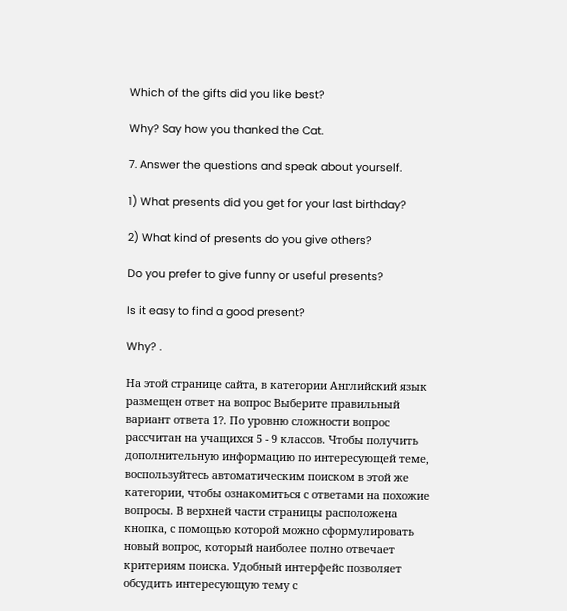Which of the gifts did you like best?

Why? Say how you thanked the Cat.

7. Answer the questions and speak about yourself.

1) What presents did you get for your last birthday?

2) What kind of presents do you give others?

Do you prefer to give funny or useful presents?

Is it easy to find a good present?

Why? .

На этой странице сайта, в категории Английский язык размещен ответ на вопрос Выберите правильный вариант ответа 1?. По уровню сложности вопрос рассчитан на учащихся 5 - 9 классов. Чтобы получить дополнительную информацию по интересующей теме, воспользуйтесь автоматическим поиском в этой же категории, чтобы ознакомиться с ответами на похожие вопросы. В верхней части страницы расположена кнопка, с помощью которой можно сформулировать новый вопрос, который наиболее полно отвечает критериям поиска. Удобный интерфейс позволяет обсудить интересующую тему с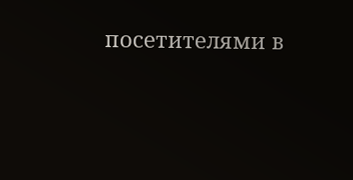посетителями в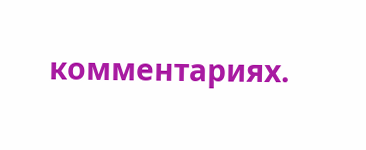комментариях.